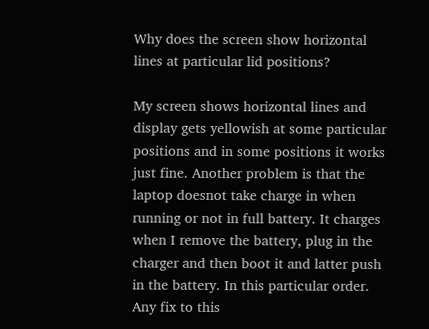Why does the screen show horizontal lines at particular lid positions?

My screen shows horizontal lines and display gets yellowish at some particular positions and in some positions it works just fine. Another problem is that the laptop doesnot take charge in when running or not in full battery. It charges when I remove the battery, plug in the charger and then boot it and latter push in the battery. In this particular order. Any fix to this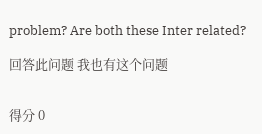problem? Are both these Inter related?

回答此问题 我也有这个问题


得分 0